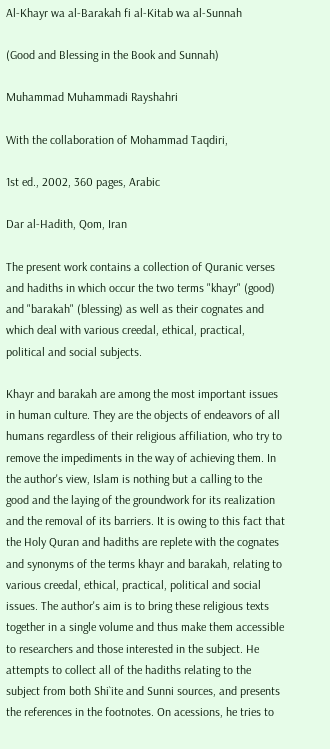Al-Khayr wa al-Barakah fi al-Kitab wa al-Sunnah

(Good and Blessing in the Book and Sunnah)

Muhammad Muhammadi Rayshahri

With the collaboration of Mohammad Taqdiri,

1st ed., 2002, 360 pages, Arabic

Dar al-Hadith, Qom, Iran

The present work contains a collection of Quranic verses and hadiths in which occur the two terms "khayr" (good) and "barakah" (blessing) as well as their cognates and which deal with various creedal, ethical, practical, political and social subjects.

Khayr and barakah are among the most important issues in human culture. They are the objects of endeavors of all humans regardless of their religious affiliation, who try to remove the impediments in the way of achieving them. In the author's view, Islam is nothing but a calling to the good and the laying of the groundwork for its realization and the removal of its barriers. It is owing to this fact that the Holy Quran and hadiths are replete with the cognates and synonyms of the terms khayr and barakah, relating to various creedal, ethical, practical, political and social issues. The author's aim is to bring these religious texts together in a single volume and thus make them accessible to researchers and those interested in the subject. He attempts to collect all of the hadiths relating to the subject from both Shi`ite and Sunni sources, and presents the references in the footnotes. On acessions, he tries to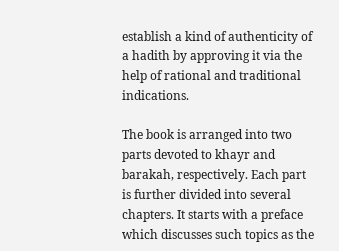establish a kind of authenticity of a hadith by approving it via the help of rational and traditional indications.

The book is arranged into two parts devoted to khayr and barakah, respectively. Each part is further divided into several chapters. It starts with a preface which discusses such topics as the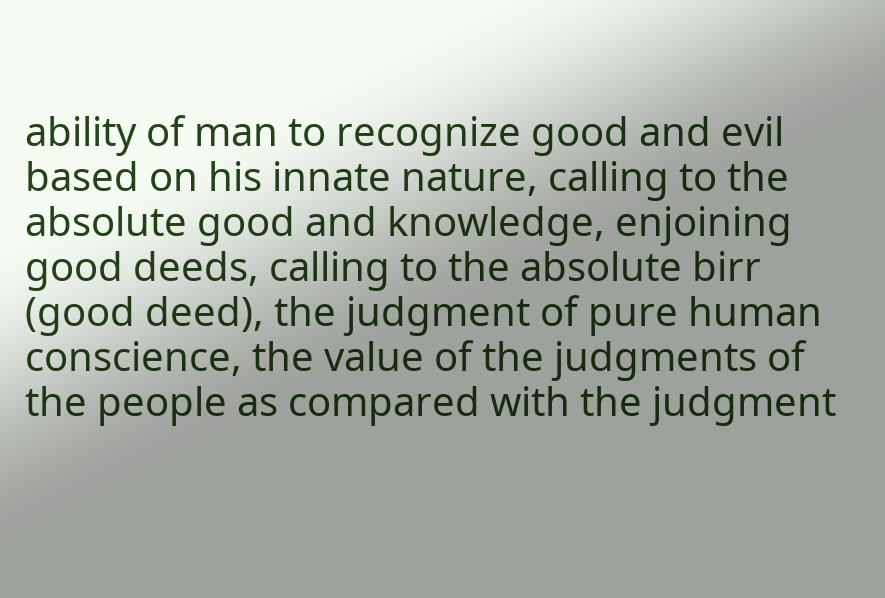ability of man to recognize good and evil based on his innate nature, calling to the absolute good and knowledge, enjoining good deeds, calling to the absolute birr (good deed), the judgment of pure human conscience, the value of the judgments of the people as compared with the judgment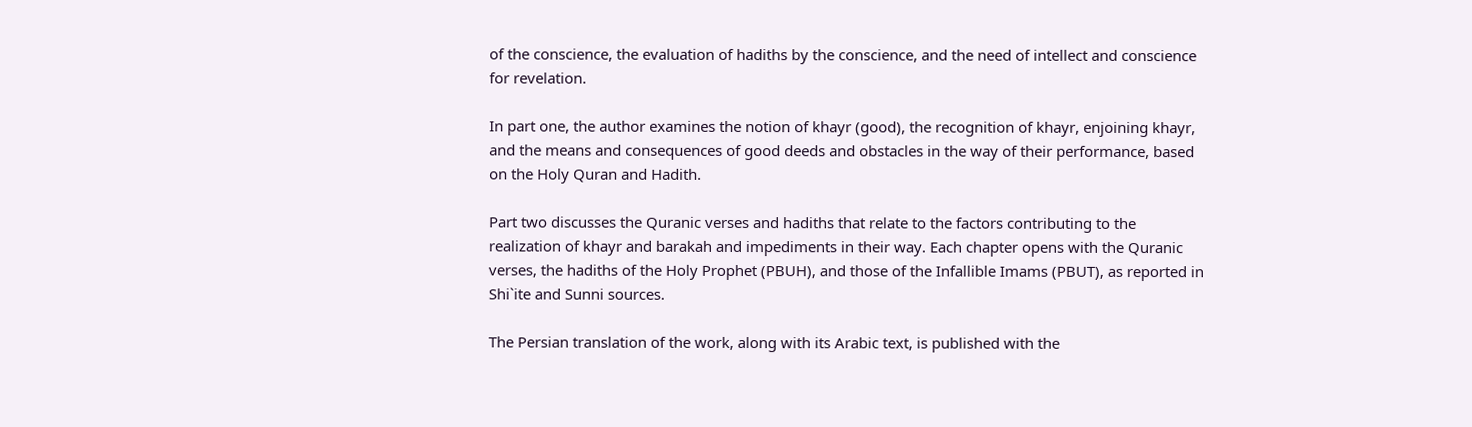of the conscience, the evaluation of hadiths by the conscience, and the need of intellect and conscience for revelation.

In part one, the author examines the notion of khayr (good), the recognition of khayr, enjoining khayr, and the means and consequences of good deeds and obstacles in the way of their performance, based on the Holy Quran and Hadith.

Part two discusses the Quranic verses and hadiths that relate to the factors contributing to the realization of khayr and barakah and impediments in their way. Each chapter opens with the Quranic verses, the hadiths of the Holy Prophet (PBUH), and those of the Infallible Imams (PBUT), as reported in Shi`ite and Sunni sources.

The Persian translation of the work, along with its Arabic text, is published with the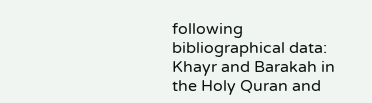following bibliographical data: Khayr and Barakah in the Holy Quran and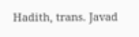Hadith, trans. Javad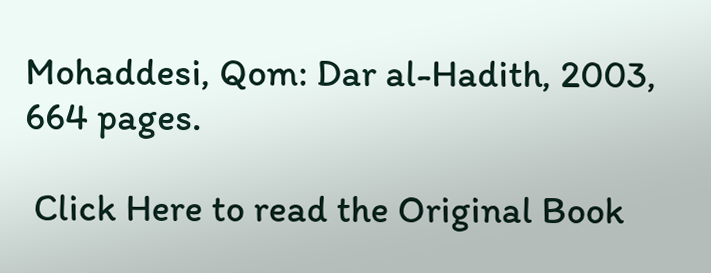Mohaddesi, Qom: Dar al-Hadith, 2003, 664 pages.

 Click Here to read the Original Book